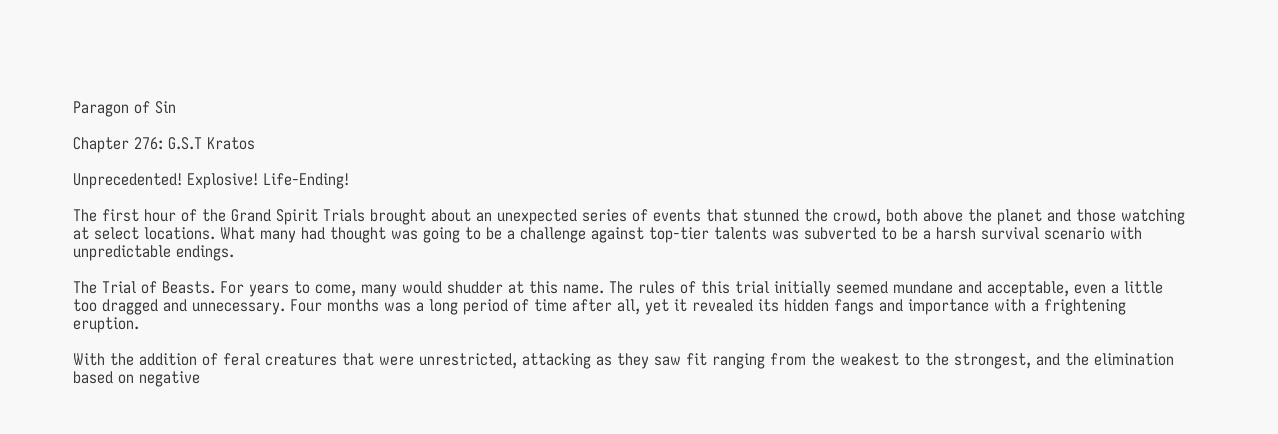Paragon of Sin

Chapter 276: G.S.T Kratos

Unprecedented! Explosive! Life-Ending!

The first hour of the Grand Spirit Trials brought about an unexpected series of events that stunned the crowd, both above the planet and those watching at select locations. What many had thought was going to be a challenge against top-tier talents was subverted to be a harsh survival scenario with unpredictable endings.

The Trial of Beasts. For years to come, many would shudder at this name. The rules of this trial initially seemed mundane and acceptable, even a little too dragged and unnecessary. Four months was a long period of time after all, yet it revealed its hidden fangs and importance with a frightening eruption.

With the addition of feral creatures that were unrestricted, attacking as they saw fit ranging from the weakest to the strongest, and the elimination based on negative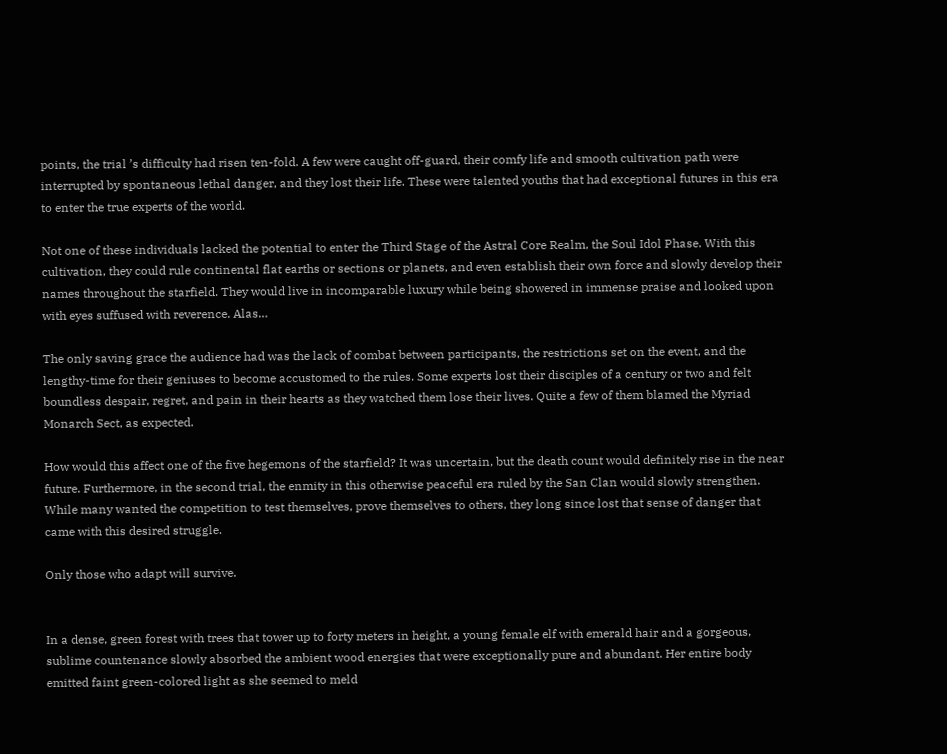points, the trial ’s difficulty had risen ten-fold. A few were caught off-guard, their comfy life and smooth cultivation path were interrupted by spontaneous lethal danger, and they lost their life. These were talented youths that had exceptional futures in this era to enter the true experts of the world.

Not one of these individuals lacked the potential to enter the Third Stage of the Astral Core Realm, the Soul Idol Phase. With this cultivation, they could rule continental flat earths or sections or planets, and even establish their own force and slowly develop their names throughout the starfield. They would live in incomparable luxury while being showered in immense praise and looked upon with eyes suffused with reverence. Alas…

The only saving grace the audience had was the lack of combat between participants, the restrictions set on the event, and the lengthy-time for their geniuses to become accustomed to the rules. Some experts lost their disciples of a century or two and felt boundless despair, regret, and pain in their hearts as they watched them lose their lives. Quite a few of them blamed the Myriad Monarch Sect, as expected.

How would this affect one of the five hegemons of the starfield? It was uncertain, but the death count would definitely rise in the near future. Furthermore, in the second trial, the enmity in this otherwise peaceful era ruled by the San Clan would slowly strengthen. While many wanted the competition to test themselves, prove themselves to others, they long since lost that sense of danger that came with this desired struggle.

Only those who adapt will survive.


In a dense, green forest with trees that tower up to forty meters in height, a young female elf with emerald hair and a gorgeous, sublime countenance slowly absorbed the ambient wood energies that were exceptionally pure and abundant. Her entire body emitted faint green-colored light as she seemed to meld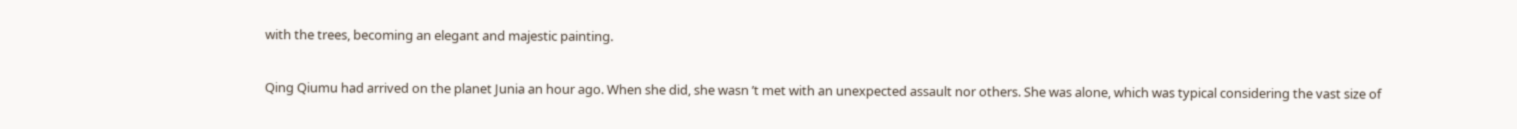with the trees, becoming an elegant and majestic painting.

Qing Qiumu had arrived on the planet Junia an hour ago. When she did, she wasn ’t met with an unexpected assault nor others. She was alone, which was typical considering the vast size of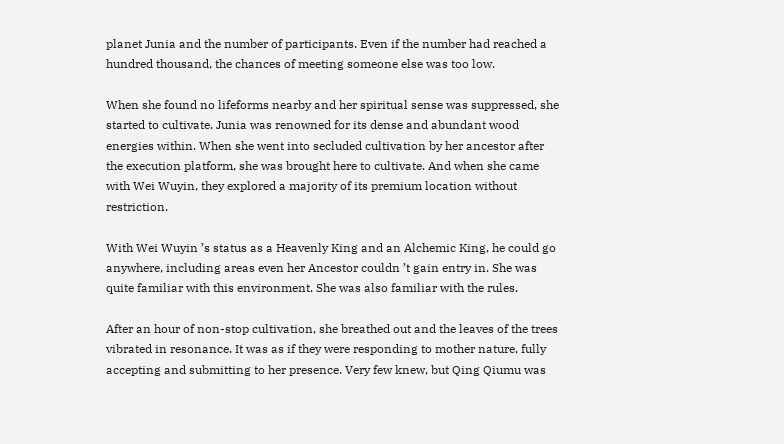planet Junia and the number of participants. Even if the number had reached a hundred thousand, the chances of meeting someone else was too low.

When she found no lifeforms nearby and her spiritual sense was suppressed, she started to cultivate. Junia was renowned for its dense and abundant wood energies within. When she went into secluded cultivation by her ancestor after the execution platform, she was brought here to cultivate. And when she came with Wei Wuyin, they explored a majority of its premium location without restriction.

With Wei Wuyin ’s status as a Heavenly King and an Alchemic King, he could go anywhere, including areas even her Ancestor couldn ’t gain entry in. She was quite familiar with this environment. She was also familiar with the rules.

After an hour of non-stop cultivation, she breathed out and the leaves of the trees vibrated in resonance. It was as if they were responding to mother nature, fully accepting and submitting to her presence. Very few knew, but Qing Qiumu was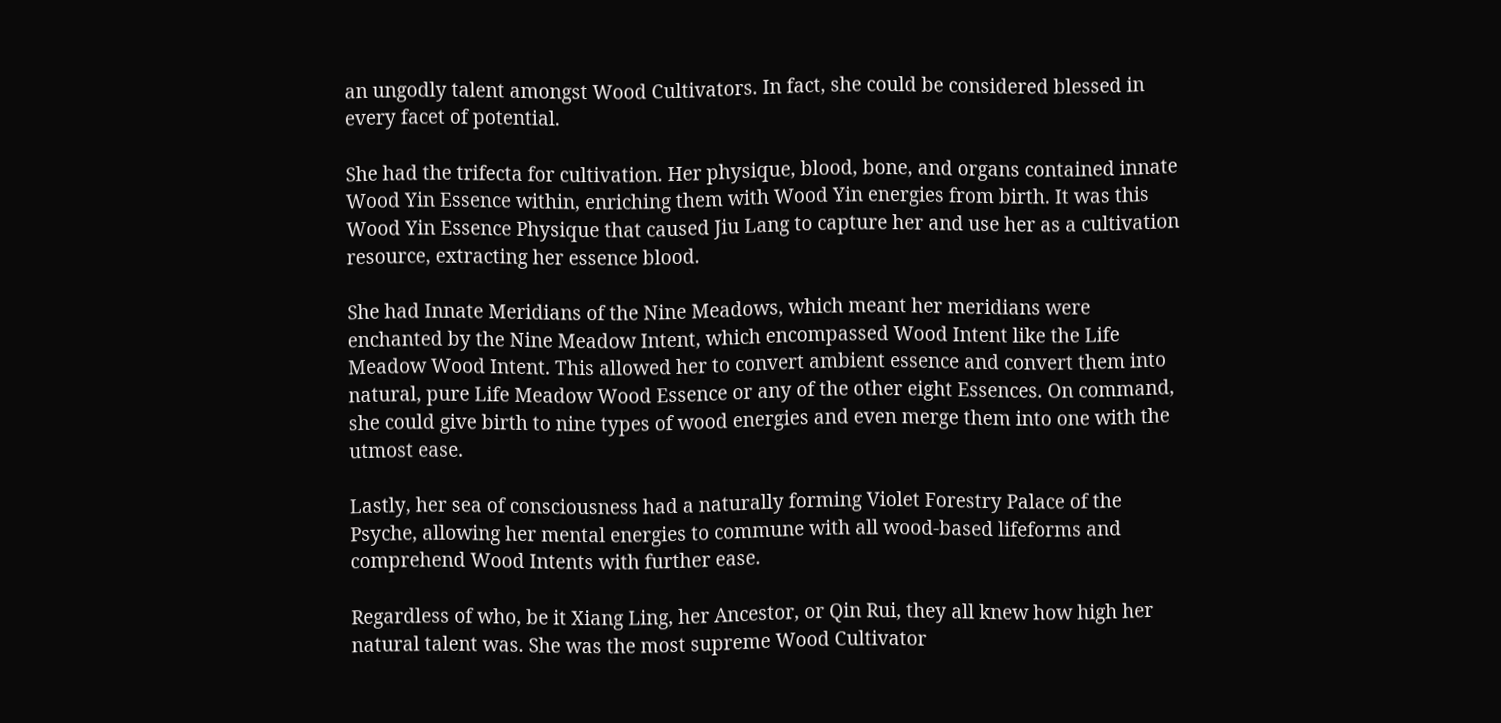an ungodly talent amongst Wood Cultivators. In fact, she could be considered blessed in every facet of potential.

She had the trifecta for cultivation. Her physique, blood, bone, and organs contained innate Wood Yin Essence within, enriching them with Wood Yin energies from birth. It was this Wood Yin Essence Physique that caused Jiu Lang to capture her and use her as a cultivation resource, extracting her essence blood.

She had Innate Meridians of the Nine Meadows, which meant her meridians were enchanted by the Nine Meadow Intent, which encompassed Wood Intent like the Life Meadow Wood Intent. This allowed her to convert ambient essence and convert them into natural, pure Life Meadow Wood Essence or any of the other eight Essences. On command, she could give birth to nine types of wood energies and even merge them into one with the utmost ease.

Lastly, her sea of consciousness had a naturally forming Violet Forestry Palace of the Psyche, allowing her mental energies to commune with all wood-based lifeforms and comprehend Wood Intents with further ease.

Regardless of who, be it Xiang Ling, her Ancestor, or Qin Rui, they all knew how high her natural talent was. She was the most supreme Wood Cultivator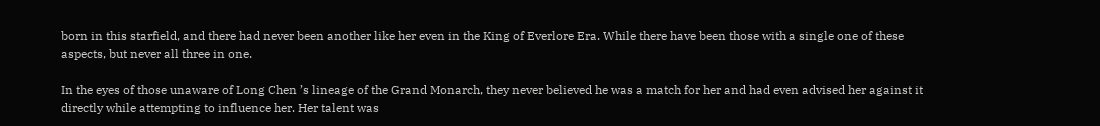born in this starfield, and there had never been another like her even in the King of Everlore Era. While there have been those with a single one of these aspects, but never all three in one.

In the eyes of those unaware of Long Chen ’s lineage of the Grand Monarch, they never believed he was a match for her and had even advised her against it directly while attempting to influence her. Her talent was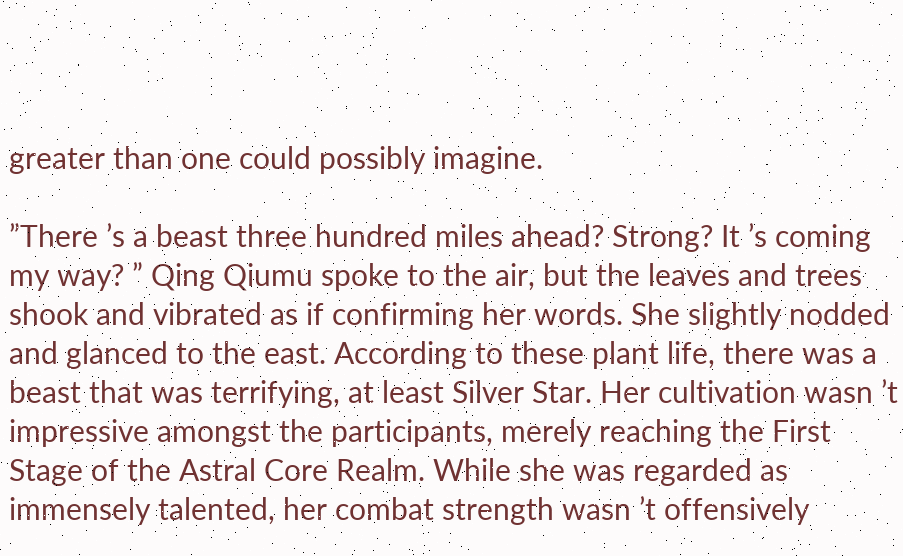greater than one could possibly imagine.

”There ’s a beast three hundred miles ahead? Strong? It ’s coming my way? ” Qing Qiumu spoke to the air, but the leaves and trees shook and vibrated as if confirming her words. She slightly nodded and glanced to the east. According to these plant life, there was a beast that was terrifying, at least Silver Star. Her cultivation wasn ’t impressive amongst the participants, merely reaching the First Stage of the Astral Core Realm. While she was regarded as immensely talented, her combat strength wasn ’t offensively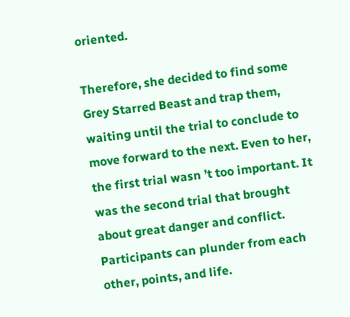oriented.

Therefore, she decided to find some Grey Starred Beast and trap them, waiting until the trial to conclude to move forward to the next. Even to her, the first trial wasn ’t too important. It was the second trial that brought about great danger and conflict. Participants can plunder from each other, points, and life.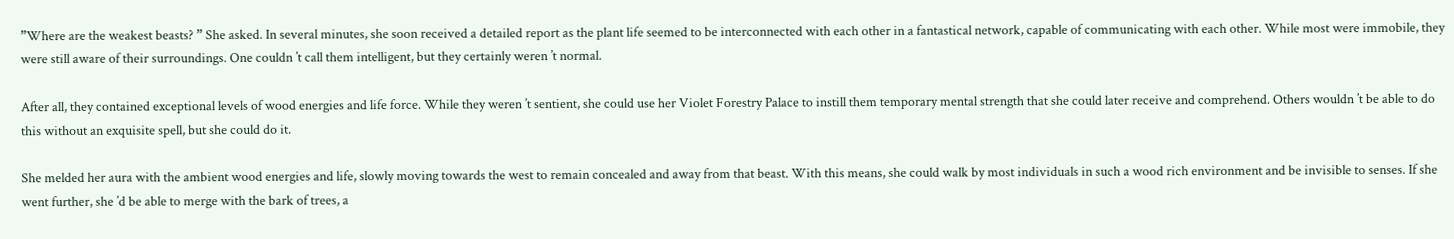”Where are the weakest beasts? ” She asked. In several minutes, she soon received a detailed report as the plant life seemed to be interconnected with each other in a fantastical network, capable of communicating with each other. While most were immobile, they were still aware of their surroundings. One couldn ’t call them intelligent, but they certainly weren ’t normal.

After all, they contained exceptional levels of wood energies and life force. While they weren ’t sentient, she could use her Violet Forestry Palace to instill them temporary mental strength that she could later receive and comprehend. Others wouldn ’t be able to do this without an exquisite spell, but she could do it.

She melded her aura with the ambient wood energies and life, slowly moving towards the west to remain concealed and away from that beast. With this means, she could walk by most individuals in such a wood rich environment and be invisible to senses. If she went further, she ’d be able to merge with the bark of trees, a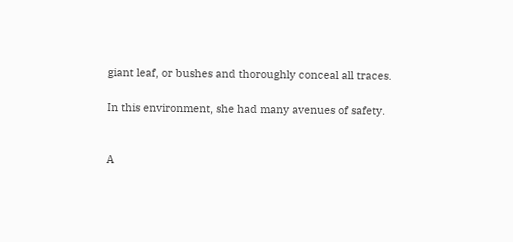giant leaf, or bushes and thoroughly conceal all traces.

In this environment, she had many avenues of safety.


A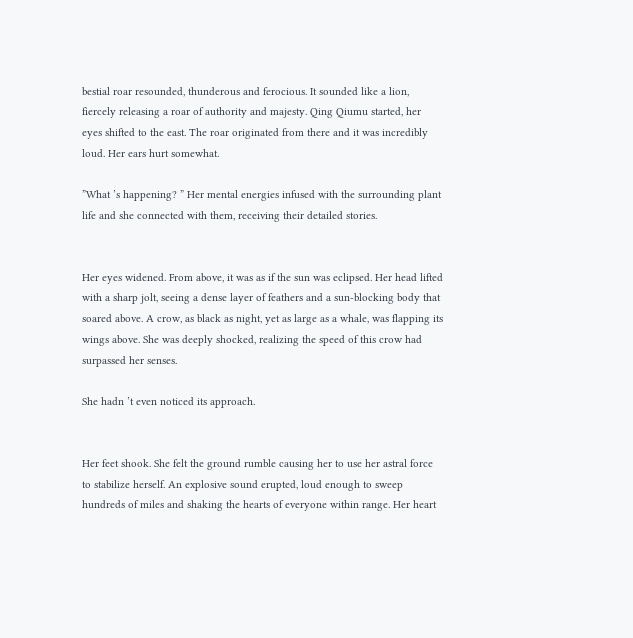bestial roar resounded, thunderous and ferocious. It sounded like a lion, fiercely releasing a roar of authority and majesty. Qing Qiumu started, her eyes shifted to the east. The roar originated from there and it was incredibly loud. Her ears hurt somewhat.

”What ’s happening? ” Her mental energies infused with the surrounding plant life and she connected with them, receiving their detailed stories.


Her eyes widened. From above, it was as if the sun was eclipsed. Her head lifted with a sharp jolt, seeing a dense layer of feathers and a sun-blocking body that soared above. A crow, as black as night, yet as large as a whale, was flapping its wings above. She was deeply shocked, realizing the speed of this crow had surpassed her senses.

She hadn ’t even noticed its approach.


Her feet shook. She felt the ground rumble causing her to use her astral force to stabilize herself. An explosive sound erupted, loud enough to sweep hundreds of miles and shaking the hearts of everyone within range. Her heart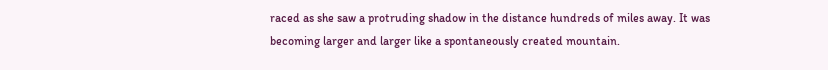raced as she saw a protruding shadow in the distance hundreds of miles away. It was becoming larger and larger like a spontaneously created mountain.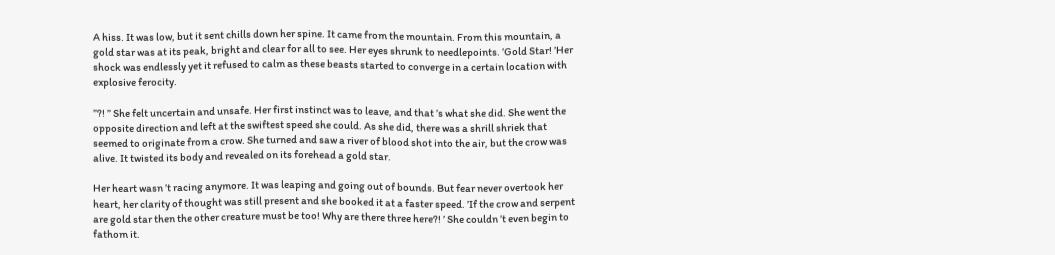A hiss. It was low, but it sent chills down her spine. It came from the mountain. From this mountain, a gold star was at its peak, bright and clear for all to see. Her eyes shrunk to needlepoints. ’Gold Star! ’Her shock was endlessly yet it refused to calm as these beasts started to converge in a certain location with explosive ferocity.

”?! ” She felt uncertain and unsafe. Her first instinct was to leave, and that ’s what she did. She went the opposite direction and left at the swiftest speed she could. As she did, there was a shrill shriek that seemed to originate from a crow. She turned and saw a river of blood shot into the air, but the crow was alive. It twisted its body and revealed on its forehead a gold star.

Her heart wasn ’t racing anymore. It was leaping and going out of bounds. But fear never overtook her heart, her clarity of thought was still present and she booked it at a faster speed. ’If the crow and serpent are gold star then the other creature must be too! Why are there three here?! ’ She couldn ’t even begin to fathom it.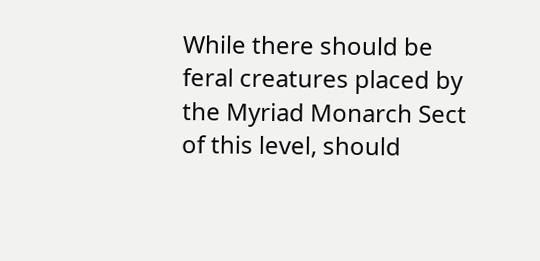While there should be feral creatures placed by the Myriad Monarch Sect of this level, should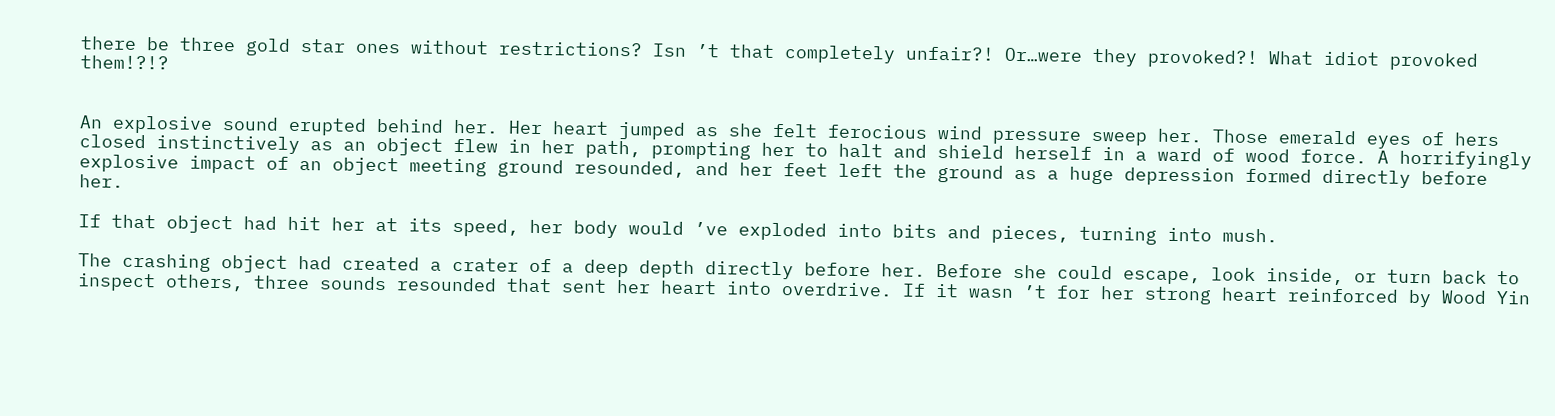there be three gold star ones without restrictions? Isn ’t that completely unfair?! Or…were they provoked?! What idiot provoked them!?!?


An explosive sound erupted behind her. Her heart jumped as she felt ferocious wind pressure sweep her. Those emerald eyes of hers closed instinctively as an object flew in her path, prompting her to halt and shield herself in a ward of wood force. A horrifyingly explosive impact of an object meeting ground resounded, and her feet left the ground as a huge depression formed directly before her.

If that object had hit her at its speed, her body would ’ve exploded into bits and pieces, turning into mush.

The crashing object had created a crater of a deep depth directly before her. Before she could escape, look inside, or turn back to inspect others, three sounds resounded that sent her heart into overdrive. If it wasn ’t for her strong heart reinforced by Wood Yin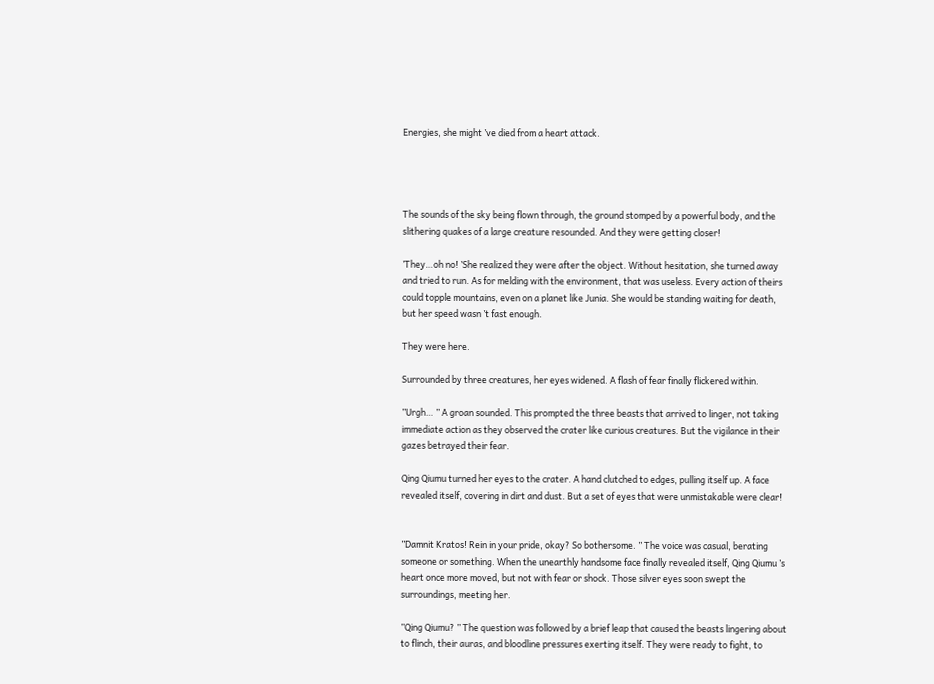Energies, she might ’ve died from a heart attack.




The sounds of the sky being flown through, the ground stomped by a powerful body, and the slithering quakes of a large creature resounded. And they were getting closer!

’They…oh no! ’She realized they were after the object. Without hesitation, she turned away and tried to run. As for melding with the environment, that was useless. Every action of theirs could topple mountains, even on a planet like Junia. She would be standing waiting for death, but her speed wasn ’t fast enough.

They were here.

Surrounded by three creatures, her eyes widened. A flash of fear finally flickered within.

”Urgh… ” A groan sounded. This prompted the three beasts that arrived to linger, not taking immediate action as they observed the crater like curious creatures. But the vigilance in their gazes betrayed their fear.

Qing Qiumu turned her eyes to the crater. A hand clutched to edges, pulling itself up. A face revealed itself, covering in dirt and dust. But a set of eyes that were unmistakable were clear!


”Damnit Kratos! Rein in your pride, okay? So bothersome. ” The voice was casual, berating someone or something. When the unearthly handsome face finally revealed itself, Qing Qiumu ’s heart once more moved, but not with fear or shock. Those silver eyes soon swept the surroundings, meeting her.

”Qing Qiumu? ” The question was followed by a brief leap that caused the beasts lingering about to flinch, their auras, and bloodline pressures exerting itself. They were ready to fight, to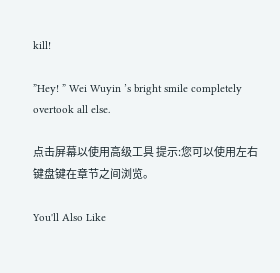kill!

”Hey! ” Wei Wuyin ’s bright smile completely overtook all else.

点击屏幕以使用高级工具 提示:您可以使用左右键盘键在章节之间浏览。

You'll Also Like